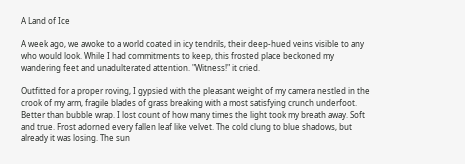A Land of Ice

A week ago, we awoke to a world coated in icy tendrils, their deep-hued veins visible to any who would look. While I had commitments to keep, this frosted place beckoned my wandering feet and unadulterated attention. "Witness!" it cried.

Outfitted for a proper roving, I gypsied with the pleasant weight of my camera nestled in the crook of my arm, fragile blades of grass breaking with a most satisfying crunch underfoot. Better than bubble wrap. I lost count of how many times the light took my breath away. Soft and true. Frost adorned every fallen leaf like velvet. The cold clung to blue shadows, but already it was losing. The sun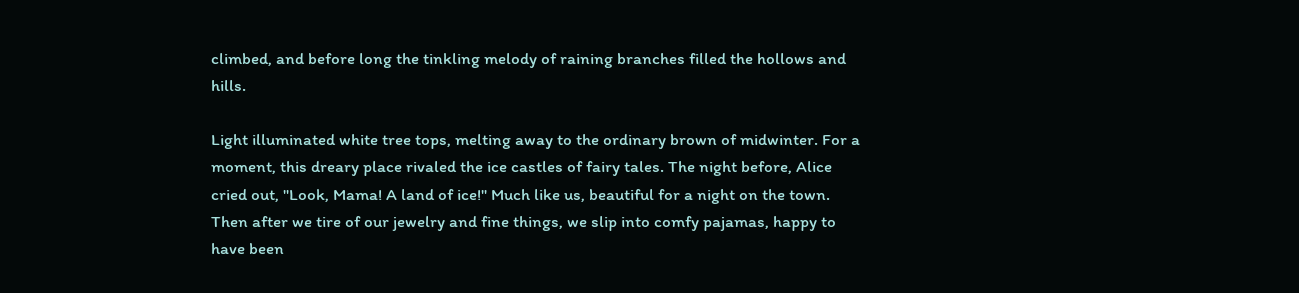climbed, and before long the tinkling melody of raining branches filled the hollows and hills.

Light illuminated white tree tops, melting away to the ordinary brown of midwinter. For a moment, this dreary place rivaled the ice castles of fairy tales. The night before, Alice cried out, "Look, Mama! A land of ice!" Much like us, beautiful for a night on the town. Then after we tire of our jewelry and fine things, we slip into comfy pajamas, happy to have been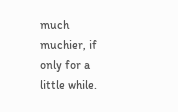much muchier, if only for a little while.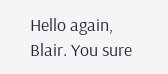Hello again, Blair. You sure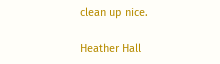clean up nice.

Heather Hall